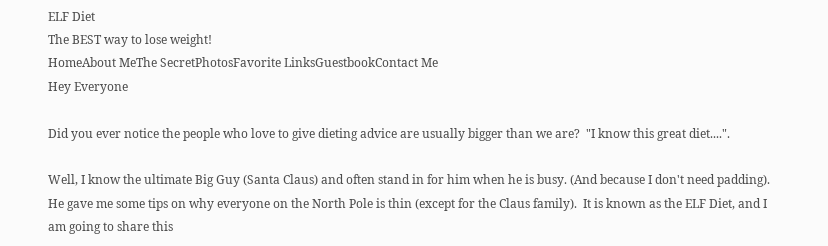ELF Diet
The BEST way to lose weight!
HomeAbout MeThe SecretPhotosFavorite LinksGuestbookContact Me
Hey Everyone

Did you ever notice the people who love to give dieting advice are usually bigger than we are?  "I know this great diet....".

Well, I know the ultimate Big Guy (Santa Claus) and often stand in for him when he is busy. (And because I don't need padding).  He gave me some tips on why everyone on the North Pole is thin (except for the Claus family).  It is known as the ELF Diet, and I am going to share this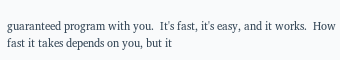guaranteed program with you.  It's fast, it's easy, and it works.  How fast it takes depends on you, but it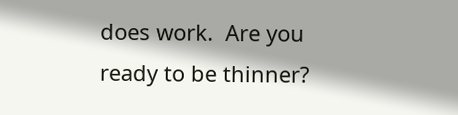does work.  Are you ready to be thinner?